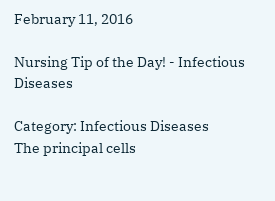February 11, 2016

Nursing Tip of the Day! - Infectious Diseases

Category: Infectious Diseases
The principal cells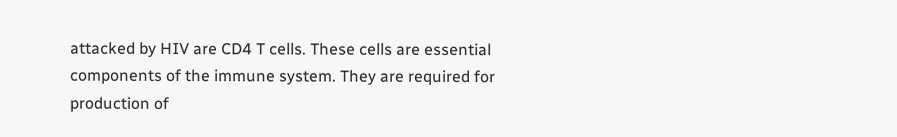attacked by HIV are CD4 T cells. These cells are essential components of the immune system. They are required for production of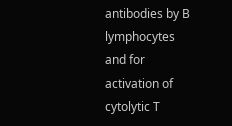antibodies by B lymphocytes and for activation of cytolytic T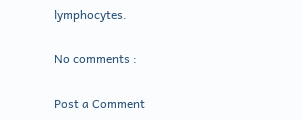lymphocytes.

No comments :

Post a Comment